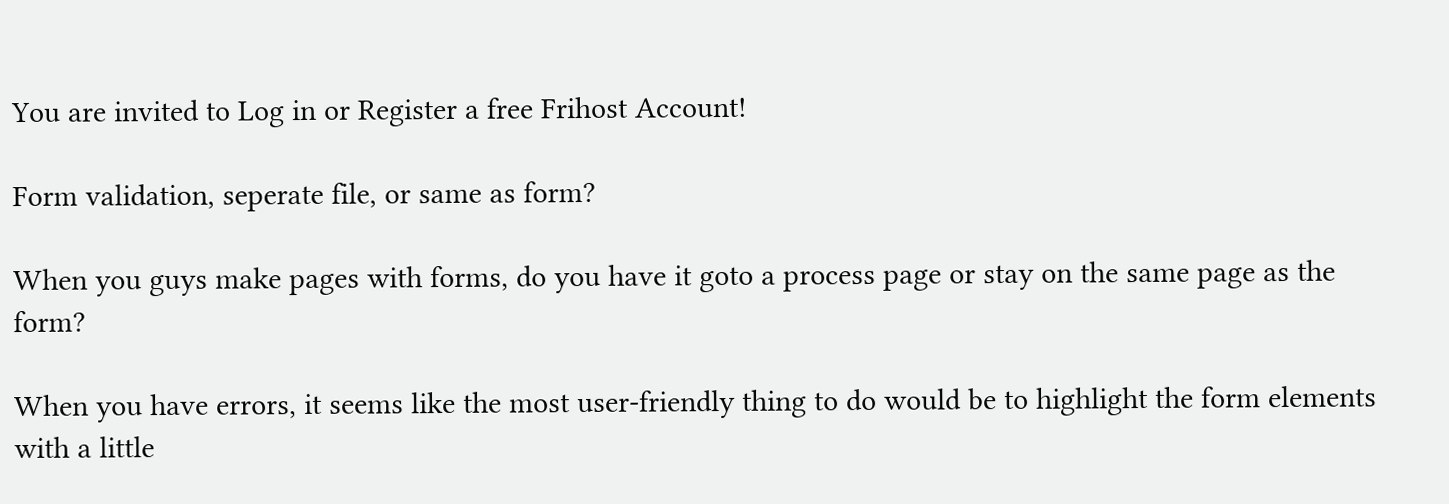You are invited to Log in or Register a free Frihost Account!

Form validation, seperate file, or same as form?

When you guys make pages with forms, do you have it goto a process page or stay on the same page as the form?

When you have errors, it seems like the most user-friendly thing to do would be to highlight the form elements with a little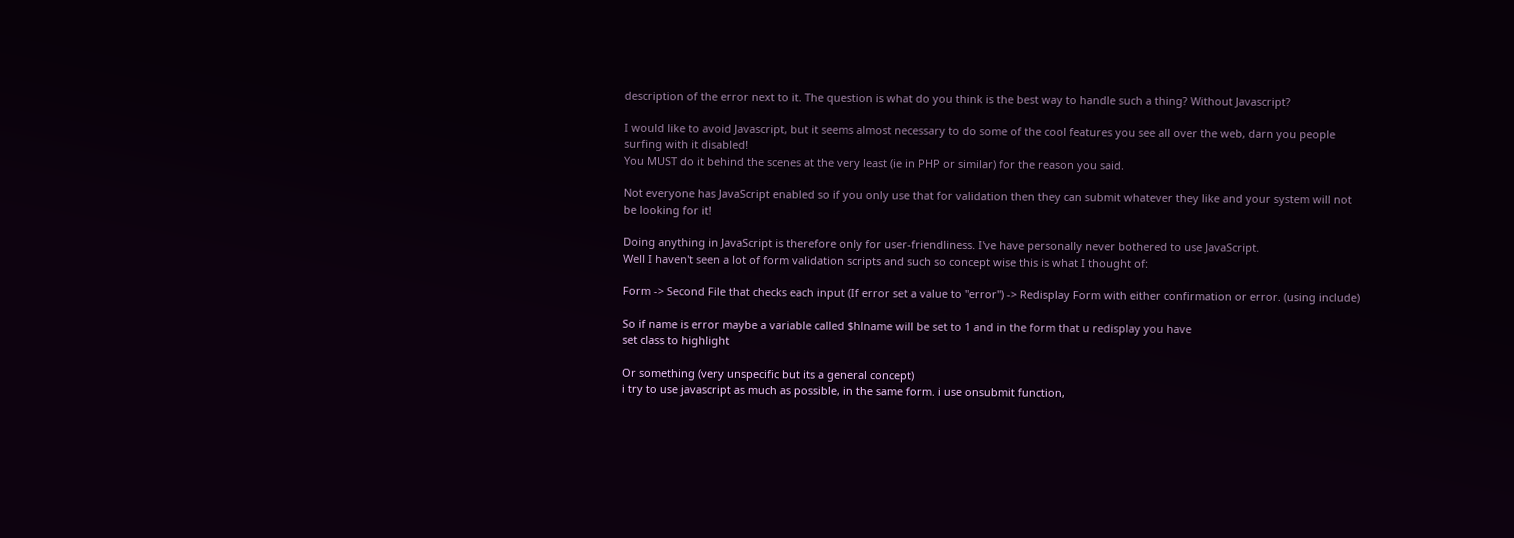description of the error next to it. The question is what do you think is the best way to handle such a thing? Without Javascript?

I would like to avoid Javascript, but it seems almost necessary to do some of the cool features you see all over the web, darn you people surfing with it disabled!
You MUST do it behind the scenes at the very least (ie in PHP or similar) for the reason you said.

Not everyone has JavaScript enabled so if you only use that for validation then they can submit whatever they like and your system will not be looking for it!

Doing anything in JavaScript is therefore only for user-friendliness. I've have personally never bothered to use JavaScript.
Well I haven't seen a lot of form validation scripts and such so concept wise this is what I thought of:

Form -> Second File that checks each input (If error set a value to "error") -> Redisplay Form with either confirmation or error. (using include)

So if name is error maybe a variable called $hlname will be set to 1 and in the form that u redisplay you have
set class to highlight

Or something (very unspecific but its a general concept)
i try to use javascript as much as possible, in the same form. i use onsubmit function,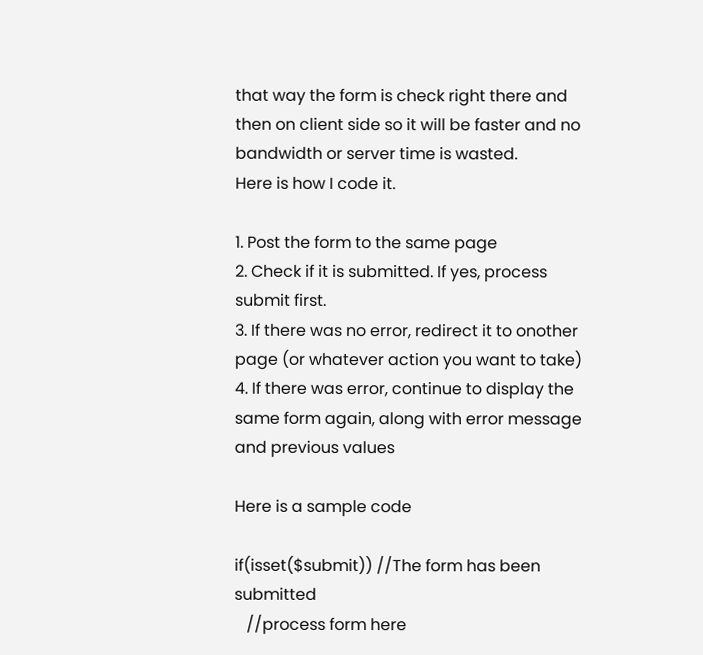that way the form is check right there and then on client side so it will be faster and no bandwidth or server time is wasted.
Here is how I code it.

1. Post the form to the same page
2. Check if it is submitted. If yes, process submit first.
3. If there was no error, redirect it to onother page (or whatever action you want to take)
4. If there was error, continue to display the same form again, along with error message and previous values

Here is a sample code

if(isset($submit)) //The form has been submitted
   //process form here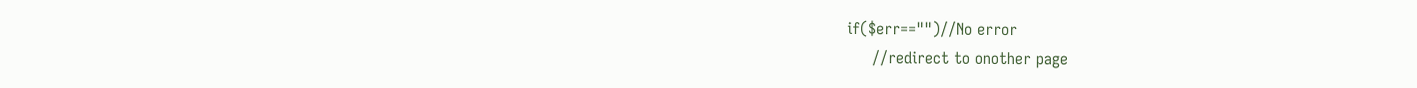if($err=="")//No error
     //redirect to onother page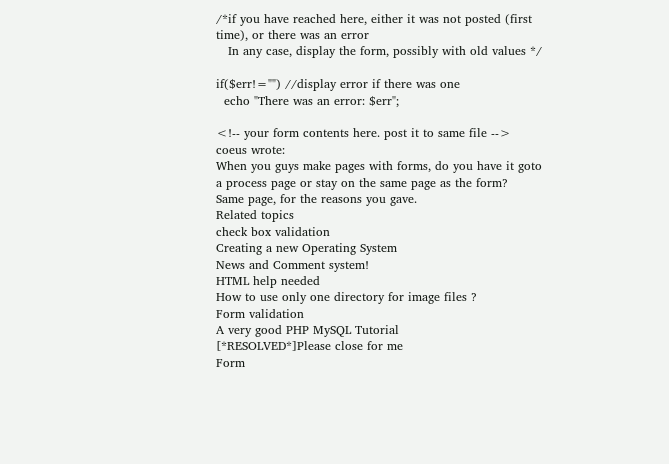/*if you have reached here, either it was not posted (first time), or there was an error
   In any case, display the form, possibly with old values */

if($err!="") //display error if there was one
  echo "There was an error: $err";

<!-- your form contents here. post it to same file -->
coeus wrote:
When you guys make pages with forms, do you have it goto a process page or stay on the same page as the form?
Same page, for the reasons you gave.
Related topics
check box validation
Creating a new Operating System
News and Comment system!
HTML help needed
How to use only one directory for image files ?
Form validation
A very good PHP MySQL Tutorial
[*RESOLVED*]Please close for me
Form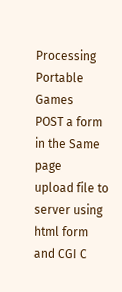Processing
Portable Games
POST a form in the Same page
upload file to server using html form and CGI C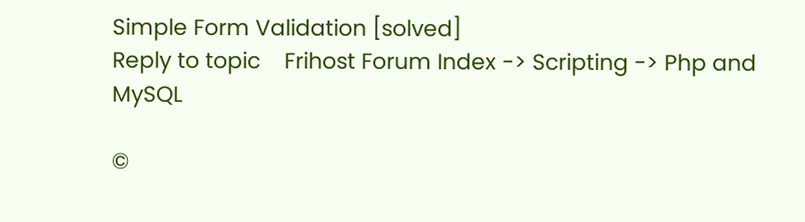Simple Form Validation [solved]
Reply to topic    Frihost Forum Index -> Scripting -> Php and MySQL

©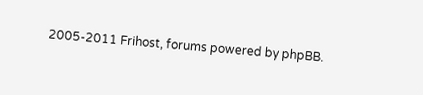2005-2011 Frihost, forums powered by phpBB.